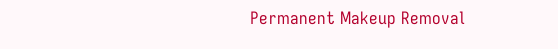Permanent Makeup Removal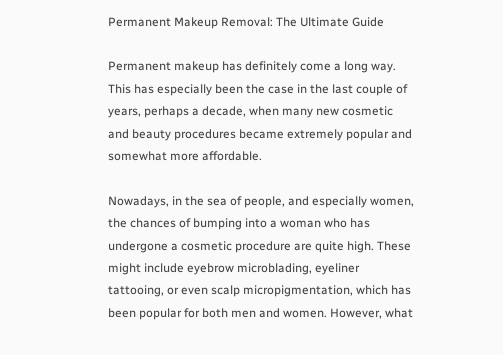Permanent Makeup Removal: The Ultimate Guide

Permanent makeup has definitely come a long way. This has especially been the case in the last couple of years, perhaps a decade, when many new cosmetic and beauty procedures became extremely popular and somewhat more affordable.

Nowadays, in the sea of people, and especially women, the chances of bumping into a woman who has undergone a cosmetic procedure are quite high. These might include eyebrow microblading, eyeliner tattooing, or even scalp micropigmentation, which has been popular for both men and women. However, what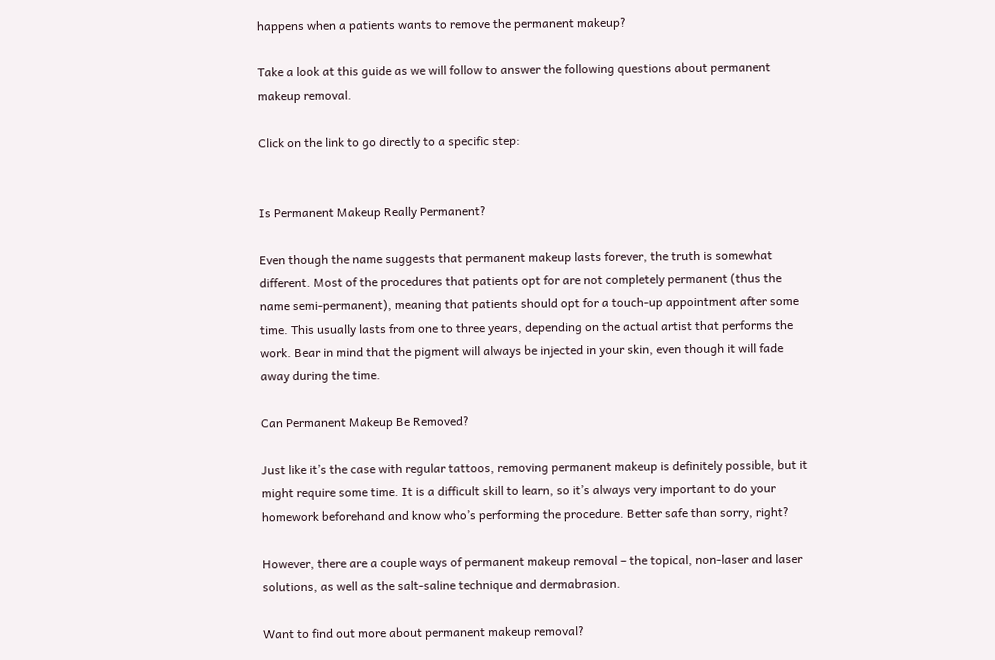happens when a patients wants to remove the permanent makeup?

Take a look at this guide as we will follow to answer the following questions about permanent makeup removal.

Click on the link to go directly to a specific step:


Is Permanent Makeup Really Permanent?

Even though the name suggests that permanent makeup lasts forever, the truth is somewhat different. Most of the procedures that patients opt for are not completely permanent (thus the name semi-permanent), meaning that patients should opt for a touch-up appointment after some time. This usually lasts from one to three years, depending on the actual artist that performs the work. Bear in mind that the pigment will always be injected in your skin, even though it will fade away during the time.

Can Permanent Makeup Be Removed?

Just like it’s the case with regular tattoos, removing permanent makeup is definitely possible, but it might require some time. It is a difficult skill to learn, so it’s always very important to do your homework beforehand and know who’s performing the procedure. Better safe than sorry, right?

However, there are a couple ways of permanent makeup removal – the topical, non-laser and laser solutions, as well as the salt-saline technique and dermabrasion.

Want to find out more about permanent makeup removal?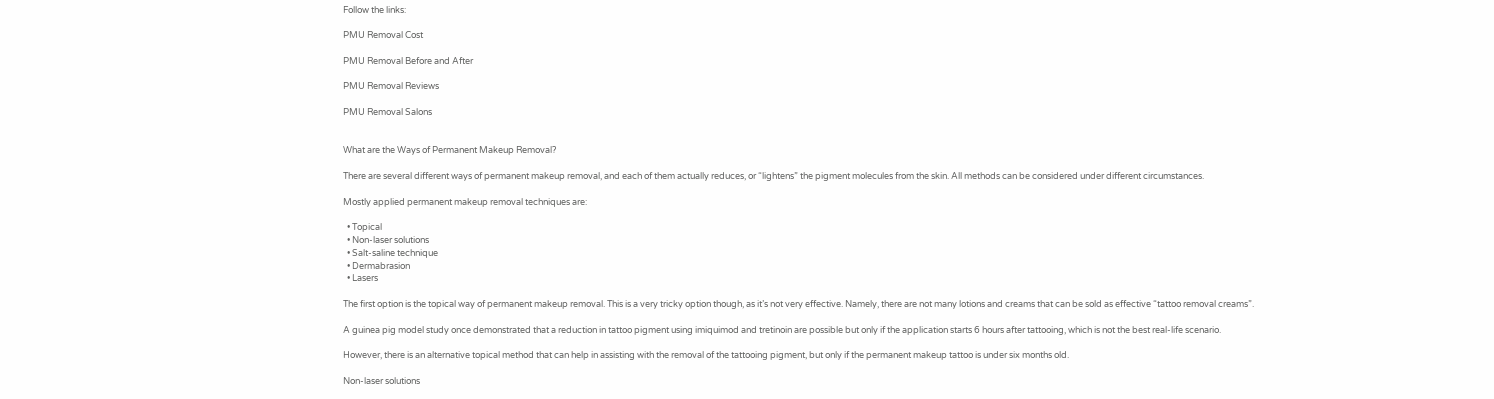Follow the links:

PMU Removal Cost

PMU Removal Before and After

PMU Removal Reviews

PMU Removal Salons


What are the Ways of Permanent Makeup Removal?

There are several different ways of permanent makeup removal, and each of them actually reduces, or “lightens” the pigment molecules from the skin. All methods can be considered under different circumstances.

Mostly applied permanent makeup removal techniques are:

  • Topical
  • Non-laser solutions
  • Salt-saline technique
  • Dermabrasion
  • Lasers

The first option is the topical way of permanent makeup removal. This is a very tricky option though, as it’s not very effective. Namely, there are not many lotions and creams that can be sold as effective “tattoo removal creams”.

A guinea pig model study once demonstrated that a reduction in tattoo pigment using imiquimod and tretinoin are possible but only if the application starts 6 hours after tattooing, which is not the best real-life scenario.

However, there is an alternative topical method that can help in assisting with the removal of the tattooing pigment, but only if the permanent makeup tattoo is under six months old.

Non-laser solutions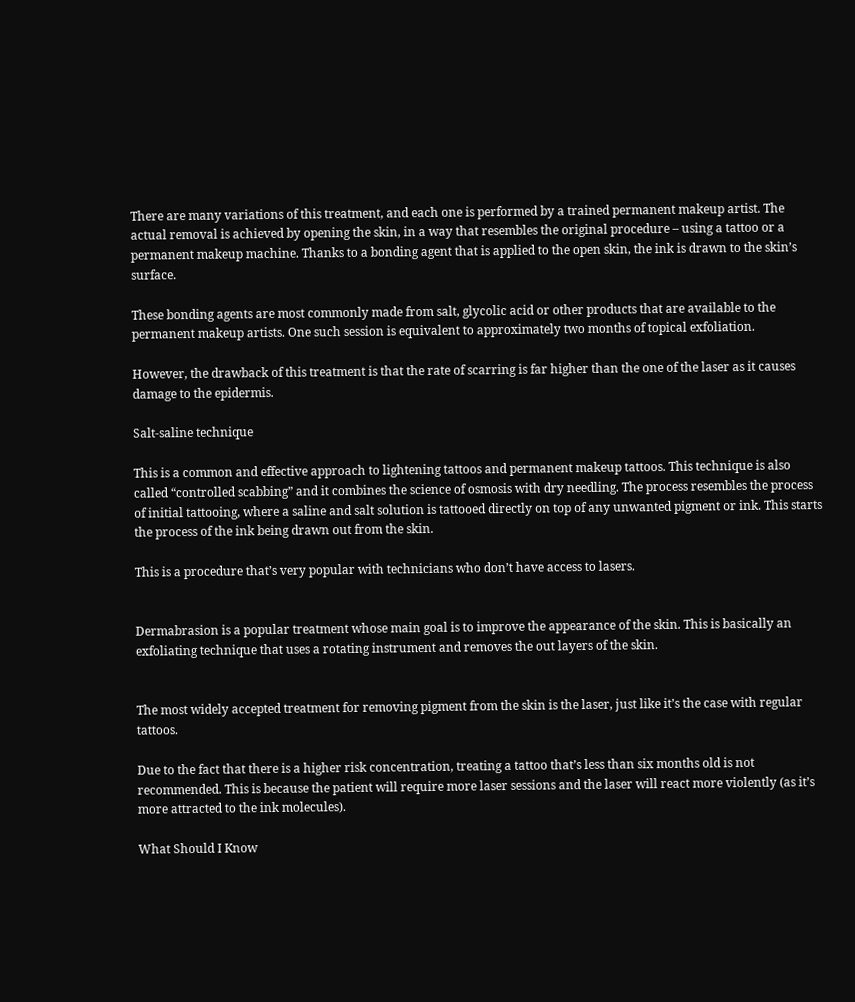There are many variations of this treatment, and each one is performed by a trained permanent makeup artist. The actual removal is achieved by opening the skin, in a way that resembles the original procedure – using a tattoo or a permanent makeup machine. Thanks to a bonding agent that is applied to the open skin, the ink is drawn to the skin’s surface.

These bonding agents are most commonly made from salt, glycolic acid or other products that are available to the permanent makeup artists. One such session is equivalent to approximately two months of topical exfoliation.

However, the drawback of this treatment is that the rate of scarring is far higher than the one of the laser as it causes damage to the epidermis.

Salt-saline technique

This is a common and effective approach to lightening tattoos and permanent makeup tattoos. This technique is also called “controlled scabbing” and it combines the science of osmosis with dry needling. The process resembles the process of initial tattooing, where a saline and salt solution is tattooed directly on top of any unwanted pigment or ink. This starts the process of the ink being drawn out from the skin.

This is a procedure that’s very popular with technicians who don’t have access to lasers.


Dermabrasion is a popular treatment whose main goal is to improve the appearance of the skin. This is basically an exfoliating technique that uses a rotating instrument and removes the out layers of the skin.


The most widely accepted treatment for removing pigment from the skin is the laser, just like it’s the case with regular tattoos.

Due to the fact that there is a higher risk concentration, treating a tattoo that’s less than six months old is not recommended. This is because the patient will require more laser sessions and the laser will react more violently (as it’s more attracted to the ink molecules).

What Should I Know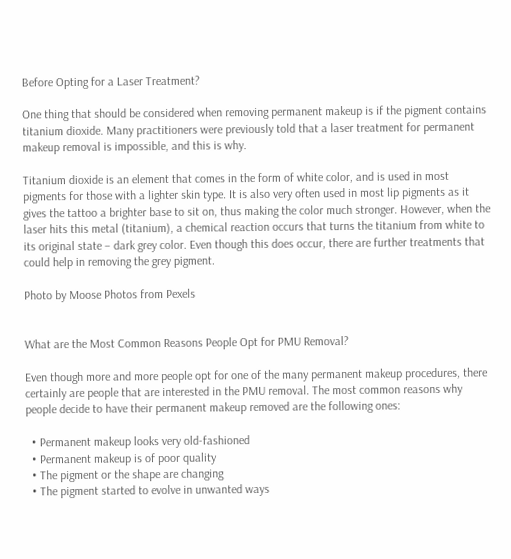Before Opting for a Laser Treatment?

One thing that should be considered when removing permanent makeup is if the pigment contains titanium dioxide. Many practitioners were previously told that a laser treatment for permanent makeup removal is impossible, and this is why.

Titanium dioxide is an element that comes in the form of white color, and is used in most pigments for those with a lighter skin type. It is also very often used in most lip pigments as it gives the tattoo a brighter base to sit on, thus making the color much stronger. However, when the laser hits this metal (titanium), a chemical reaction occurs that turns the titanium from white to its original state – dark grey color. Even though this does occur, there are further treatments that could help in removing the grey pigment.

Photo by Moose Photos from Pexels


What are the Most Common Reasons People Opt for PMU Removal?

Even though more and more people opt for one of the many permanent makeup procedures, there certainly are people that are interested in the PMU removal. The most common reasons why people decide to have their permanent makeup removed are the following ones:

  • Permanent makeup looks very old-fashioned
  • Permanent makeup is of poor quality
  • The pigment or the shape are changing
  • The pigment started to evolve in unwanted ways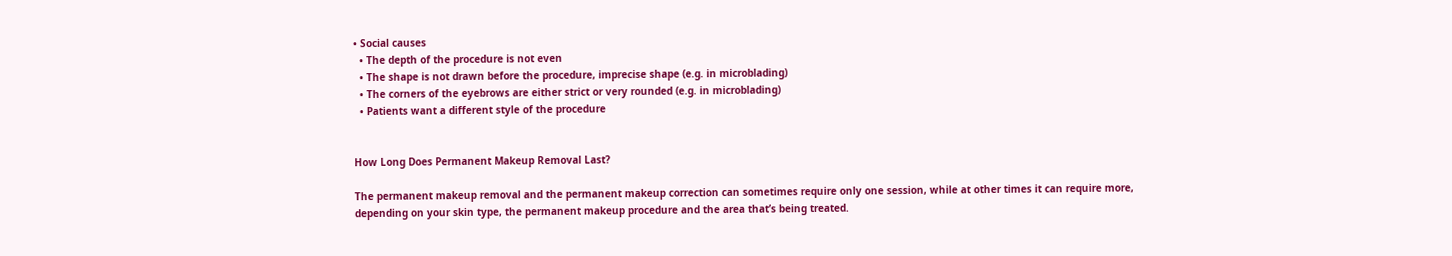• Social causes
  • The depth of the procedure is not even
  • The shape is not drawn before the procedure, imprecise shape (e.g. in microblading)
  • The corners of the eyebrows are either strict or very rounded (e.g. in microblading)
  • Patients want a different style of the procedure


How Long Does Permanent Makeup Removal Last?

The permanent makeup removal and the permanent makeup correction can sometimes require only one session, while at other times it can require more, depending on your skin type, the permanent makeup procedure and the area that’s being treated.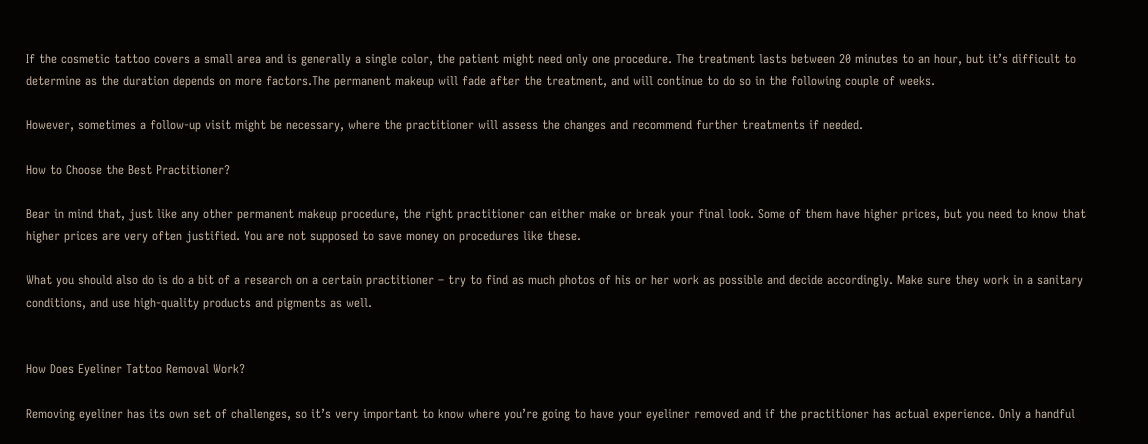If the cosmetic tattoo covers a small area and is generally a single color, the patient might need only one procedure. The treatment lasts between 20 minutes to an hour, but it’s difficult to determine as the duration depends on more factors.The permanent makeup will fade after the treatment, and will continue to do so in the following couple of weeks.

However, sometimes a follow-up visit might be necessary, where the practitioner will assess the changes and recommend further treatments if needed.

How to Choose the Best Practitioner?

Bear in mind that, just like any other permanent makeup procedure, the right practitioner can either make or break your final look. Some of them have higher prices, but you need to know that higher prices are very often justified. You are not supposed to save money on procedures like these.

What you should also do is do a bit of a research on a certain practitioner – try to find as much photos of his or her work as possible and decide accordingly. Make sure they work in a sanitary conditions, and use high-quality products and pigments as well.


How Does Eyeliner Tattoo Removal Work?

Removing eyeliner has its own set of challenges, so it’s very important to know where you’re going to have your eyeliner removed and if the practitioner has actual experience. Only a handful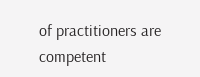of practitioners are competent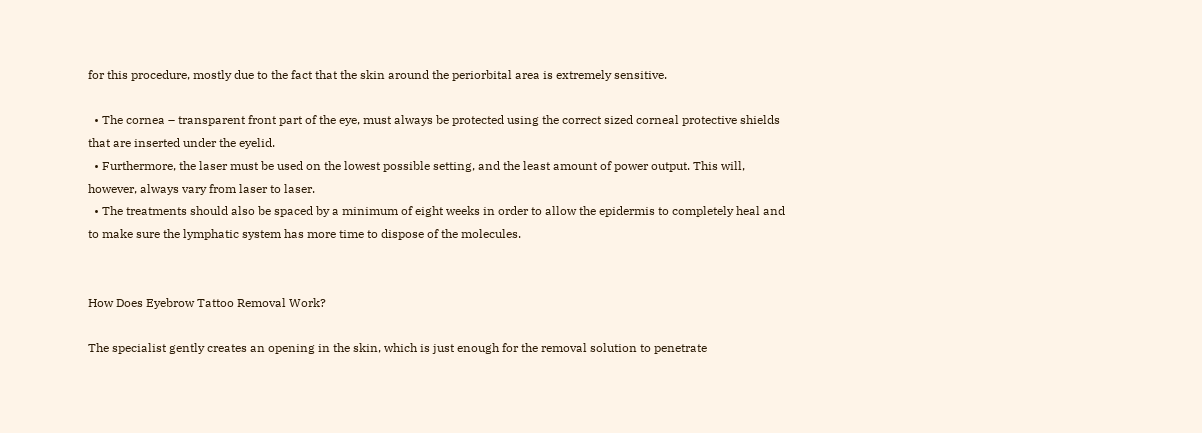for this procedure, mostly due to the fact that the skin around the periorbital area is extremely sensitive.

  • The cornea – transparent front part of the eye, must always be protected using the correct sized corneal protective shields that are inserted under the eyelid.
  • Furthermore, the laser must be used on the lowest possible setting, and the least amount of power output. This will, however, always vary from laser to laser.
  • The treatments should also be spaced by a minimum of eight weeks in order to allow the epidermis to completely heal and to make sure the lymphatic system has more time to dispose of the molecules.


How Does Eyebrow Tattoo Removal Work?

The specialist gently creates an opening in the skin, which is just enough for the removal solution to penetrate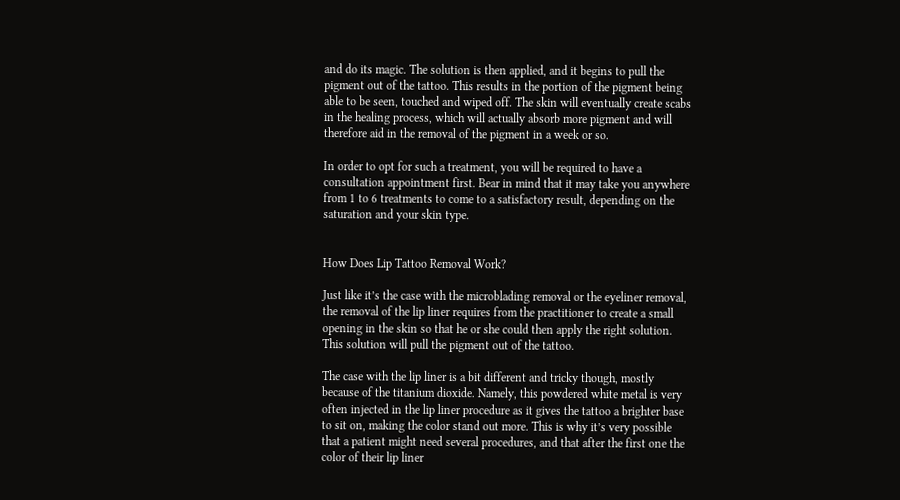and do its magic. The solution is then applied, and it begins to pull the pigment out of the tattoo. This results in the portion of the pigment being able to be seen, touched and wiped off. The skin will eventually create scabs in the healing process, which will actually absorb more pigment and will therefore aid in the removal of the pigment in a week or so.

In order to opt for such a treatment, you will be required to have a consultation appointment first. Bear in mind that it may take you anywhere from 1 to 6 treatments to come to a satisfactory result, depending on the saturation and your skin type.


How Does Lip Tattoo Removal Work?

Just like it’s the case with the microblading removal or the eyeliner removal, the removal of the lip liner requires from the practitioner to create a small opening in the skin so that he or she could then apply the right solution. This solution will pull the pigment out of the tattoo.

The case with the lip liner is a bit different and tricky though, mostly because of the titanium dioxide. Namely, this powdered white metal is very often injected in the lip liner procedure as it gives the tattoo a brighter base to sit on, making the color stand out more. This is why it’s very possible that a patient might need several procedures, and that after the first one the color of their lip liner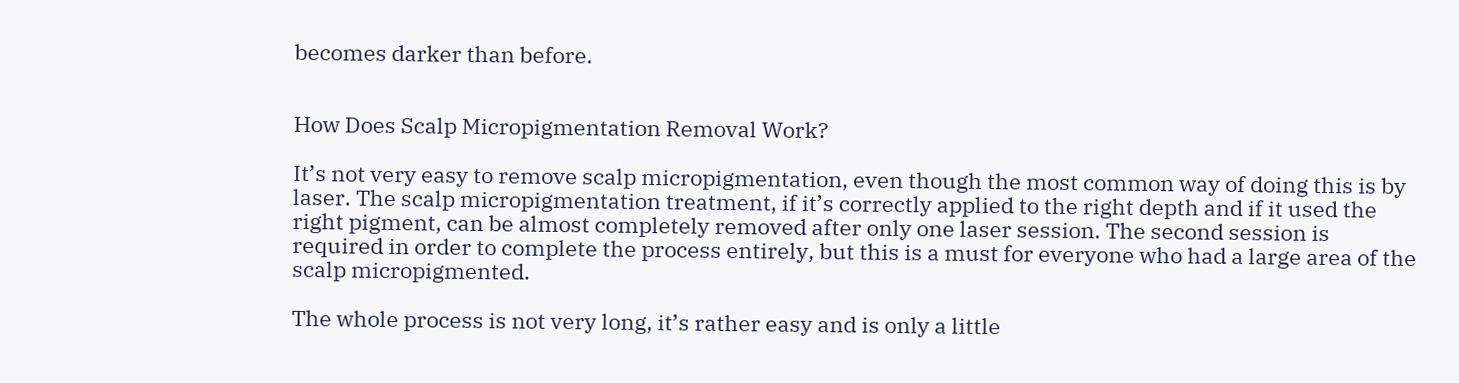becomes darker than before.


How Does Scalp Micropigmentation Removal Work?

It’s not very easy to remove scalp micropigmentation, even though the most common way of doing this is by laser. The scalp micropigmentation treatment, if it’s correctly applied to the right depth and if it used the right pigment, can be almost completely removed after only one laser session. The second session is required in order to complete the process entirely, but this is a must for everyone who had a large area of the scalp micropigmented.

The whole process is not very long, it’s rather easy and is only a little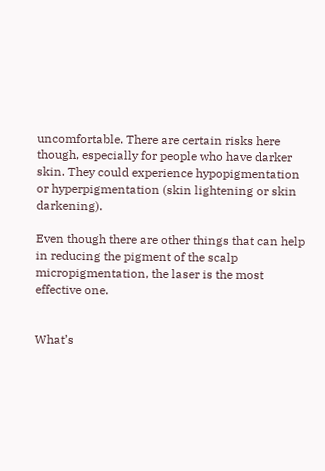uncomfortable. There are certain risks here though, especially for people who have darker skin. They could experience hypopigmentation or hyperpigmentation (skin lightening or skin darkening).

Even though there are other things that can help in reducing the pigment of the scalp micropigmentation, the laser is the most effective one.


What’s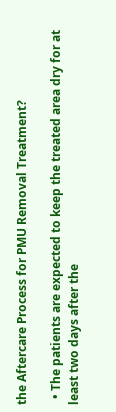the Aftercare Process for PMU Removal Treatment?

  • The patients are expected to keep the treated area dry for at least two days after the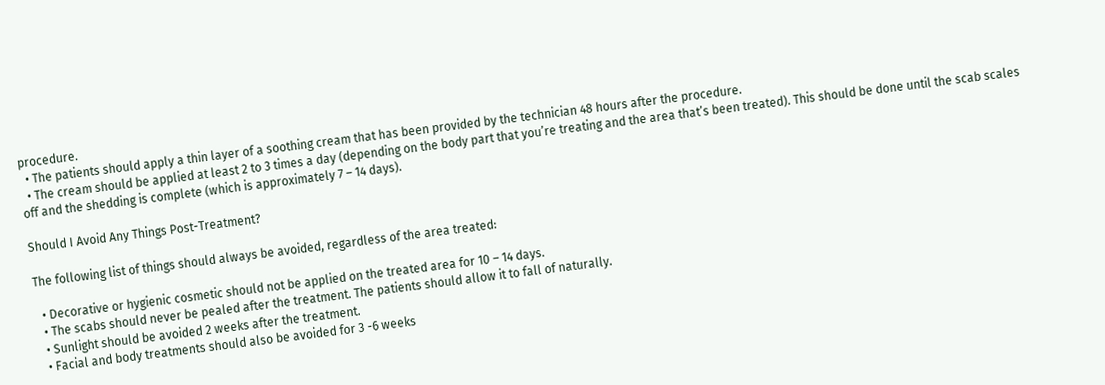procedure.
  • The patients should apply a thin layer of a soothing cream that has been provided by the technician 48 hours after the procedure.
  • The cream should be applied at least 2 to 3 times a day (depending on the body part that you’re treating and the area that’s been treated). This should be done until the scab scales off and the shedding is complete (which is approximately 7 – 14 days).

Should I Avoid Any Things Post-Treatment?

The following list of things should always be avoided, regardless of the area treated:

  • Decorative or hygienic cosmetic should not be applied on the treated area for 10 – 14 days.
  • The scabs should never be pealed after the treatment. The patients should allow it to fall of naturally.
  • Sunlight should be avoided 2 weeks after the treatment.
  • Facial and body treatments should also be avoided for 3 -6 weeks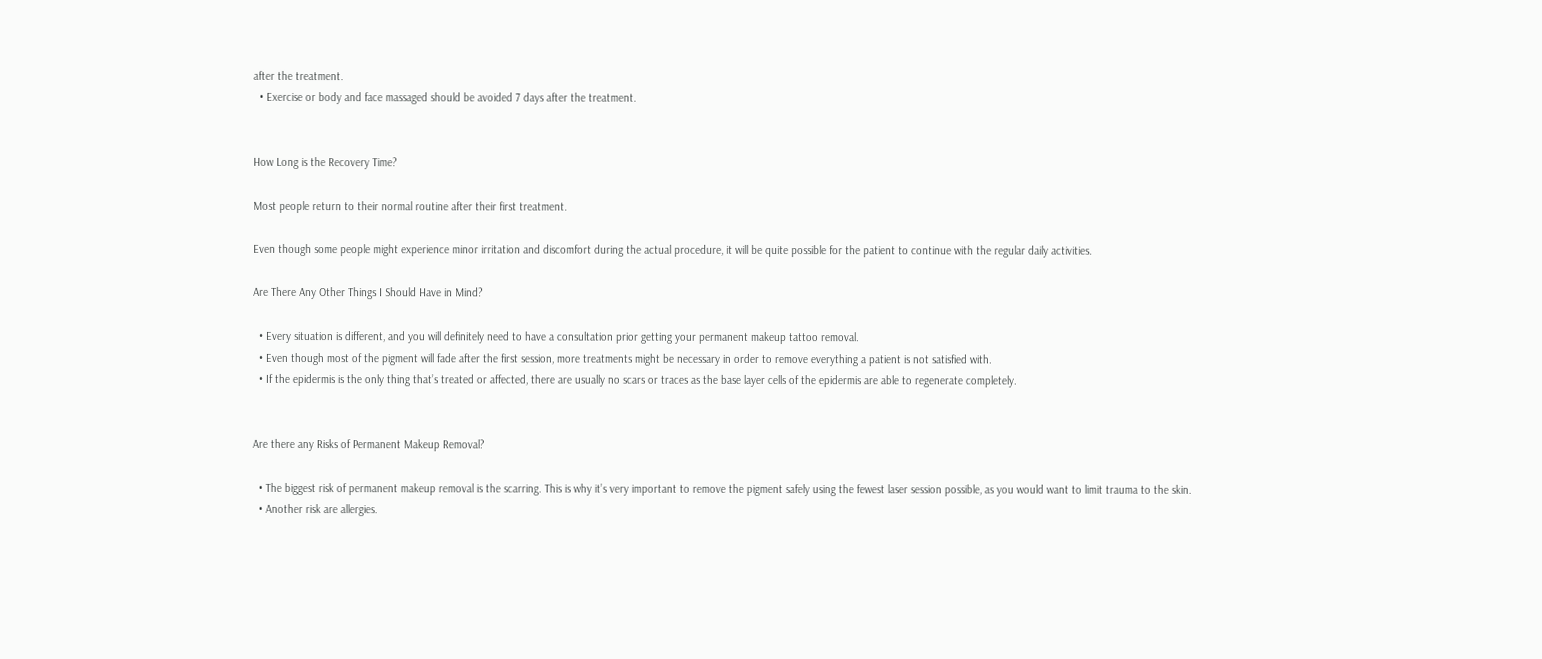after the treatment.
  • Exercise or body and face massaged should be avoided 7 days after the treatment.


How Long is the Recovery Time?

Most people return to their normal routine after their first treatment.

Even though some people might experience minor irritation and discomfort during the actual procedure, it will be quite possible for the patient to continue with the regular daily activities.

Are There Any Other Things I Should Have in Mind?

  • Every situation is different, and you will definitely need to have a consultation prior getting your permanent makeup tattoo removal.
  • Even though most of the pigment will fade after the first session, more treatments might be necessary in order to remove everything a patient is not satisfied with.
  • If the epidermis is the only thing that’s treated or affected, there are usually no scars or traces as the base layer cells of the epidermis are able to regenerate completely.


Are there any Risks of Permanent Makeup Removal?

  • The biggest risk of permanent makeup removal is the scarring. This is why it’s very important to remove the pigment safely using the fewest laser session possible, as you would want to limit trauma to the skin.
  • Another risk are allergies.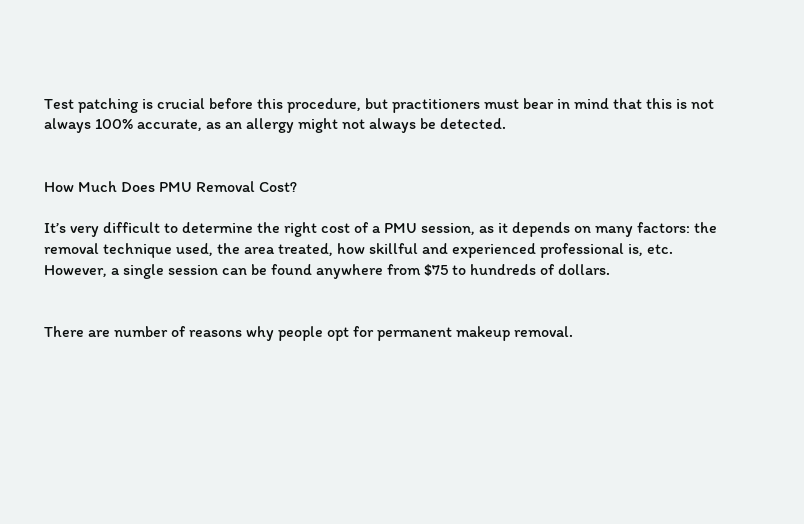Test patching is crucial before this procedure, but practitioners must bear in mind that this is not always 100% accurate, as an allergy might not always be detected.


How Much Does PMU Removal Cost?

It’s very difficult to determine the right cost of a PMU session, as it depends on many factors: the removal technique used, the area treated, how skillful and experienced professional is, etc. However, a single session can be found anywhere from $75 to hundreds of dollars.


There are number of reasons why people opt for permanent makeup removal.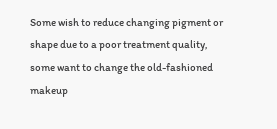Some wish to reduce changing pigment or shape due to a poor treatment quality, some want to change the old-fashioned makeup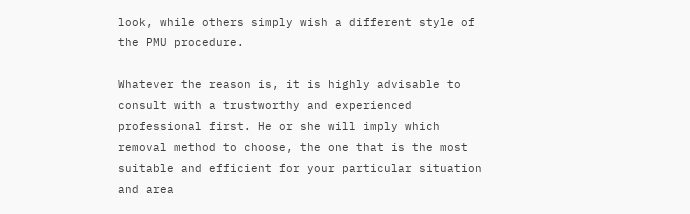look, while others simply wish a different style of the PMU procedure.

Whatever the reason is, it is highly advisable to consult with a trustworthy and experienced professional first. He or she will imply which removal method to choose, the one that is the most suitable and efficient for your particular situation and area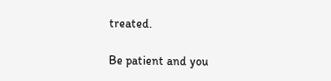treated.

Be patient and you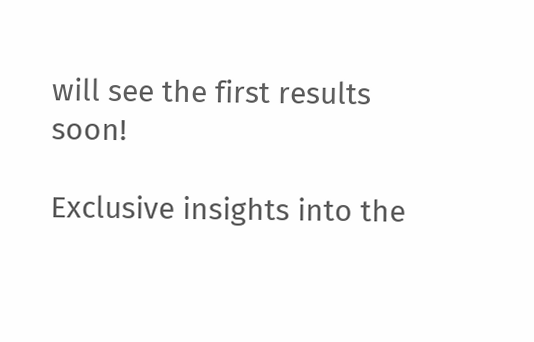will see the first results soon!

Exclusive insights into the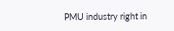PMU industry right in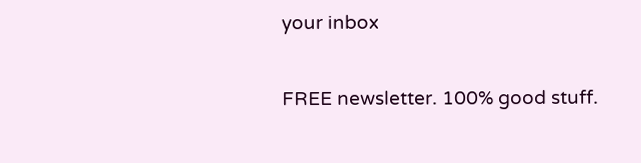your inbox

FREE newsletter. 100% good stuff.